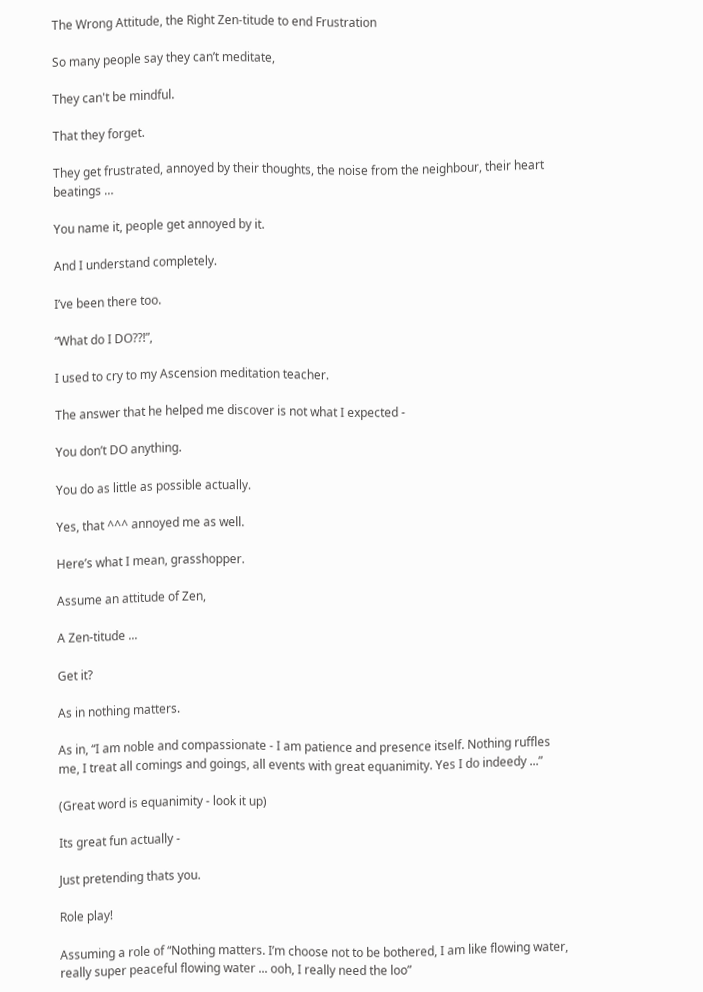The Wrong Attitude, the Right Zen-titude to end Frustration

So many people say they can’t meditate,

They can't be mindful.

That they forget.

They get frustrated, annoyed by their thoughts, the noise from the neighbour, their heart beatings …

You name it, people get annoyed by it.

And I understand completely.

I’ve been there too.

“What do I DO??!”,

I used to cry to my Ascension meditation teacher.

The answer that he helped me discover is not what I expected -

You don’t DO anything.

You do as little as possible actually.

Yes, that ^^^ annoyed me as well.

Here’s what I mean, grasshopper.

Assume an attitude of Zen,

A Zen-titude ...

Get it?

As in nothing matters.

As in, “I am noble and compassionate - I am patience and presence itself. Nothing ruffles me, I treat all comings and goings, all events with great equanimity. Yes I do indeedy ...”

(Great word is equanimity - look it up)

Its great fun actually -

Just pretending thats you.

Role play!

Assuming a role of “Nothing matters. I’m choose not to be bothered, I am like flowing water, really super peaceful flowing water ... ooh, I really need the loo”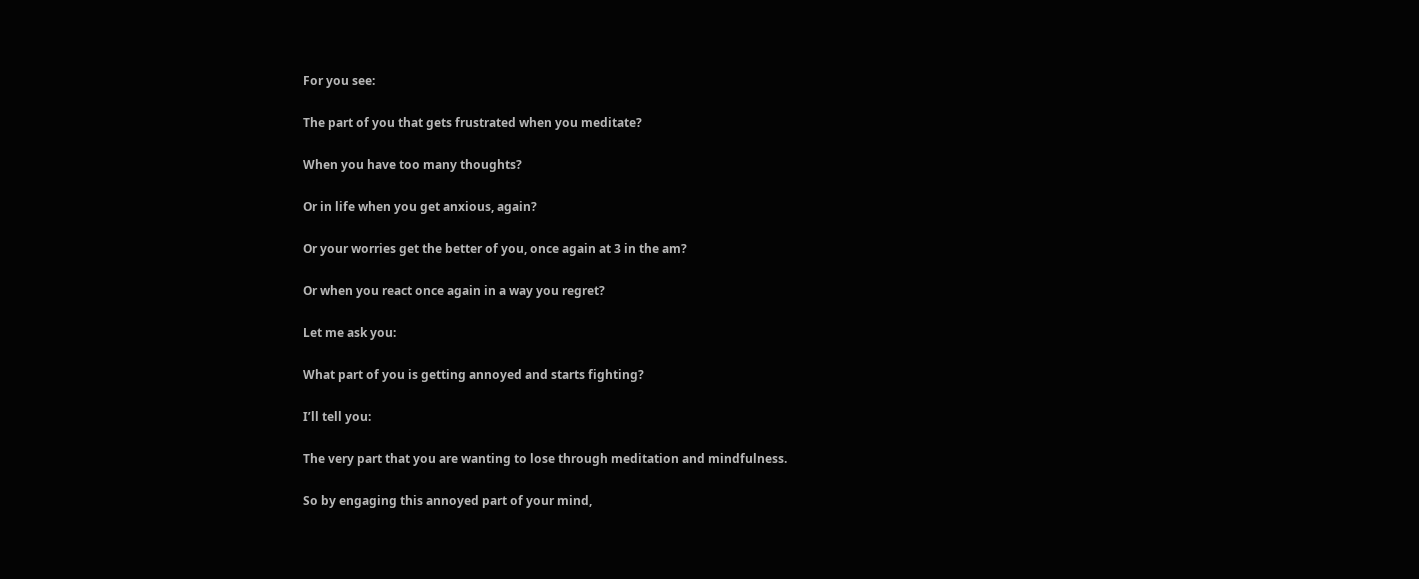For you see:

The part of you that gets frustrated when you meditate?

When you have too many thoughts?

Or in life when you get anxious, again?

Or your worries get the better of you, once again at 3 in the am?

Or when you react once again in a way you regret?

Let me ask you:

What part of you is getting annoyed and starts fighting?

I’ll tell you:

The very part that you are wanting to lose through meditation and mindfulness.

So by engaging this annoyed part of your mind,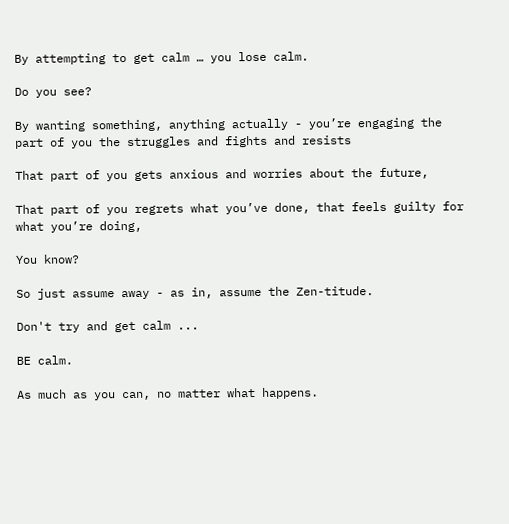By attempting to get calm … you lose calm.

Do you see?

By wanting something, anything actually - you’re engaging the part of you the struggles and fights and resists

That part of you gets anxious and worries about the future,

That part of you regrets what you’ve done, that feels guilty for what you’re doing,

You know?

So just assume away - as in, assume the Zen-titude.

Don't try and get calm ...

BE calm.

As much as you can, no matter what happens.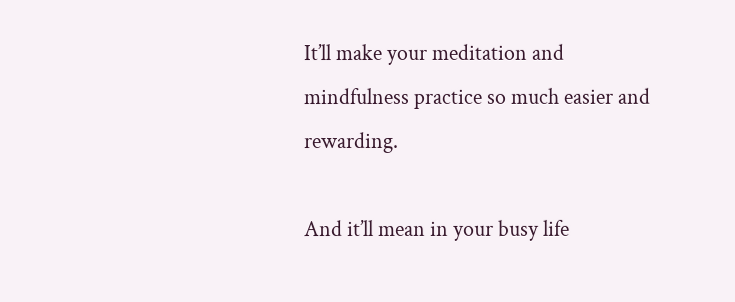It’ll make your meditation and mindfulness practice so much easier and rewarding.

And it’ll mean in your busy life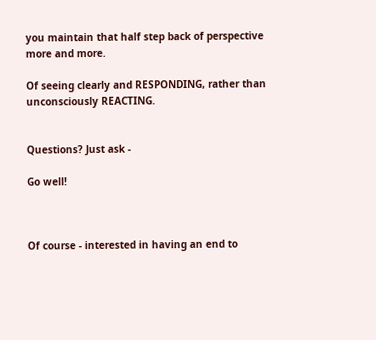you maintain that half step back of perspective more and more.

Of seeing clearly and RESPONDING, rather than unconsciously REACTING.


Questions? Just ask -

Go well!



Of course - interested in having an end to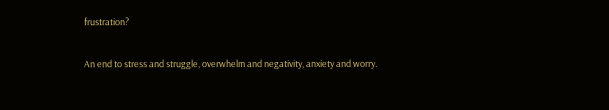frustration?

An end to stress and struggle, overwhelm and negativity, anxiety and worry.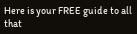Here is your FREE guide to all that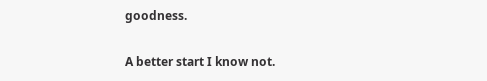goodness.

A better start I know not.